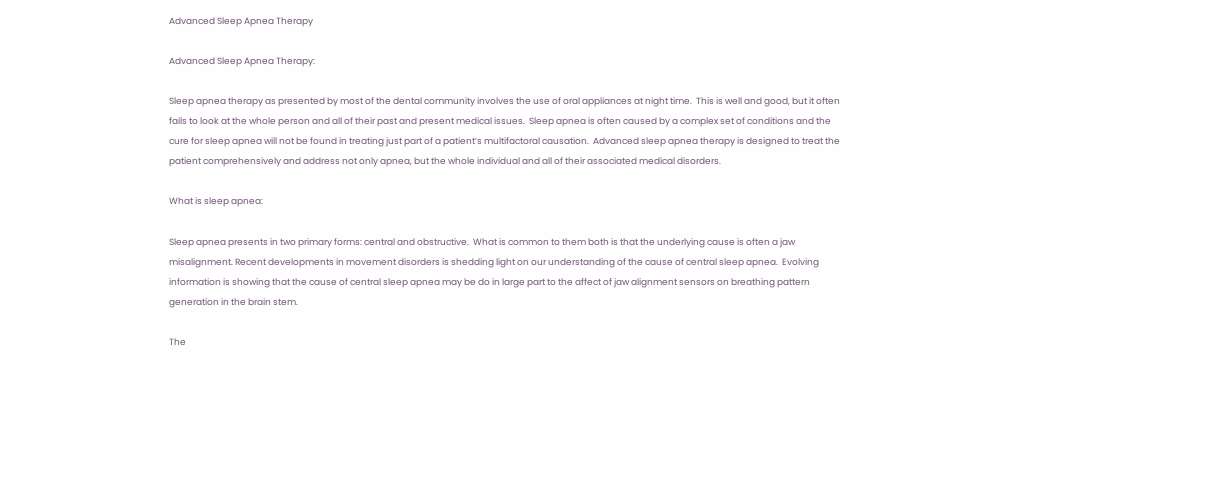Advanced Sleep Apnea Therapy

Advanced Sleep Apnea Therapy:

Sleep apnea therapy as presented by most of the dental community involves the use of oral appliances at night time.  This is well and good, but it often fails to look at the whole person and all of their past and present medical issues.  Sleep apnea is often caused by a complex set of conditions and the cure for sleep apnea will not be found in treating just part of a patient’s multifactoral causation.  Advanced sleep apnea therapy is designed to treat the patient comprehensively and address not only apnea, but the whole individual and all of their associated medical disorders.

What is sleep apnea:

Sleep apnea presents in two primary forms: central and obstructive.  What is common to them both is that the underlying cause is often a jaw misalignment. Recent developments in movement disorders is shedding light on our understanding of the cause of central sleep apnea.  Evolving information is showing that the cause of central sleep apnea may be do in large part to the affect of jaw alignment sensors on breathing pattern generation in the brain stem.

The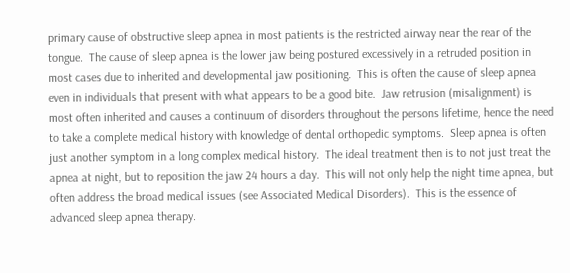primary cause of obstructive sleep apnea in most patients is the restricted airway near the rear of the tongue.  The cause of sleep apnea is the lower jaw being postured excessively in a retruded position in most cases due to inherited and developmental jaw positioning.  This is often the cause of sleep apnea even in individuals that present with what appears to be a good bite.  Jaw retrusion (misalignment) is most often inherited and causes a continuum of disorders throughout the persons lifetime, hence the need to take a complete medical history with knowledge of dental orthopedic symptoms.  Sleep apnea is often just another symptom in a long complex medical history.  The ideal treatment then is to not just treat the apnea at night, but to reposition the jaw 24 hours a day.  This will not only help the night time apnea, but often address the broad medical issues (see Associated Medical Disorders).  This is the essence of advanced sleep apnea therapy.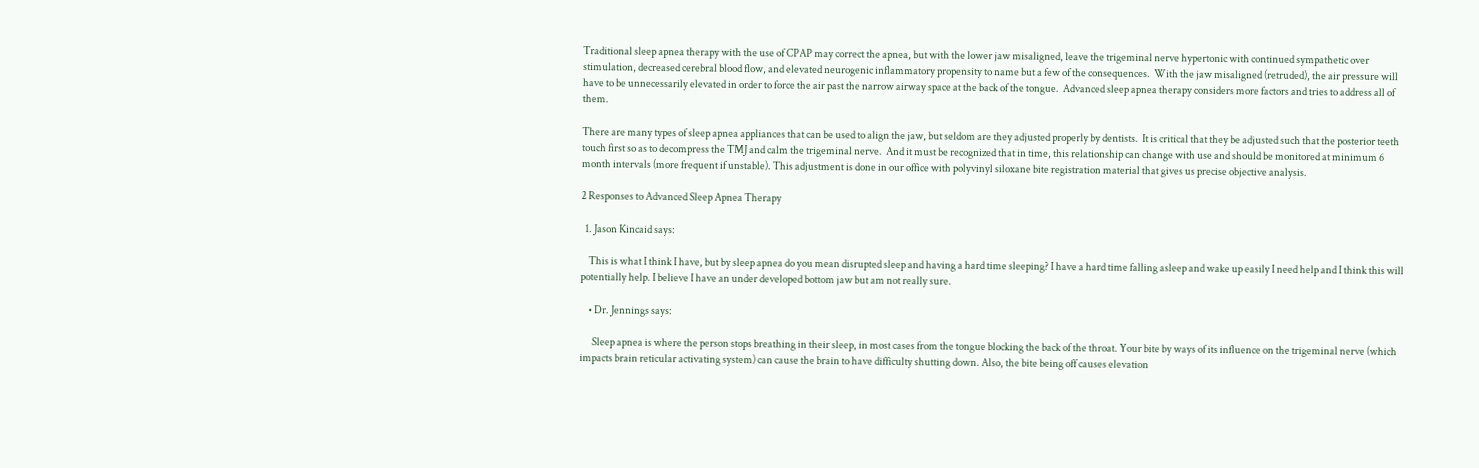Traditional sleep apnea therapy with the use of CPAP may correct the apnea, but with the lower jaw misaligned, leave the trigeminal nerve hypertonic with continued sympathetic over stimulation, decreased cerebral blood flow, and elevated neurogenic inflammatory propensity to name but a few of the consequences.  With the jaw misaligned (retruded), the air pressure will have to be unnecessarily elevated in order to force the air past the narrow airway space at the back of the tongue.  Advanced sleep apnea therapy considers more factors and tries to address all of them.

There are many types of sleep apnea appliances that can be used to align the jaw, but seldom are they adjusted properly by dentists.  It is critical that they be adjusted such that the posterior teeth touch first so as to decompress the TMJ and calm the trigeminal nerve.  And it must be recognized that in time, this relationship can change with use and should be monitored at minimum 6 month intervals (more frequent if unstable). This adjustment is done in our office with polyvinyl siloxane bite registration material that gives us precise objective analysis.

2 Responses to Advanced Sleep Apnea Therapy

  1. Jason Kincaid says:

    This is what I think I have, but by sleep apnea do you mean disrupted sleep and having a hard time sleeping? I have a hard time falling asleep and wake up easily I need help and I think this will potentially help. I believe I have an under developed bottom jaw but am not really sure.

    • Dr. Jennings says:

      Sleep apnea is where the person stops breathing in their sleep, in most cases from the tongue blocking the back of the throat. Your bite by ways of its influence on the trigeminal nerve (which impacts brain reticular activating system) can cause the brain to have difficulty shutting down. Also, the bite being off causes elevation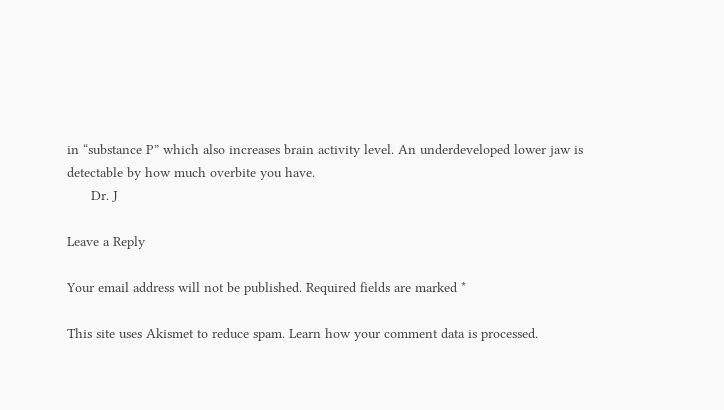in “substance P” which also increases brain activity level. An underdeveloped lower jaw is detectable by how much overbite you have.
      Dr. J

Leave a Reply

Your email address will not be published. Required fields are marked *

This site uses Akismet to reduce spam. Learn how your comment data is processed.